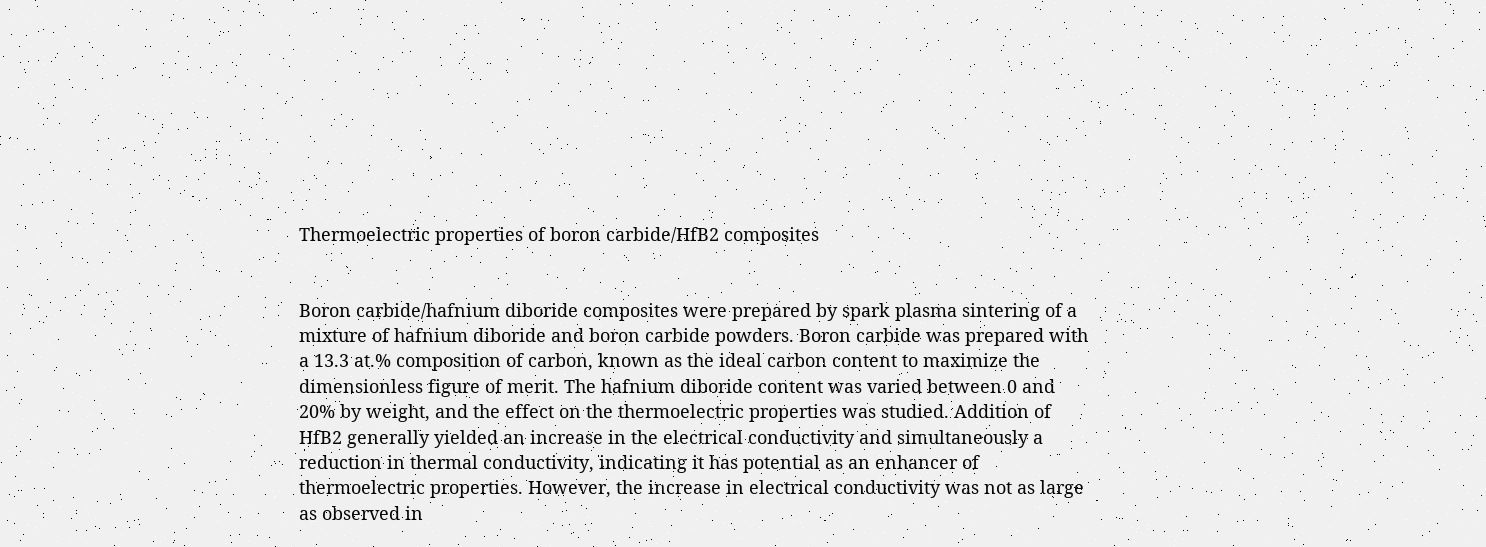Thermoelectric properties of boron carbide/HfB2 composites


Boron carbide/hafnium diboride composites were prepared by spark plasma sintering of a mixture of hafnium diboride and boron carbide powders. Boron carbide was prepared with a 13.3 at.% composition of carbon, known as the ideal carbon content to maximize the dimensionless figure of merit. The hafnium diboride content was varied between 0 and 20% by weight, and the effect on the thermoelectric properties was studied. Addition of HfB2 generally yielded an increase in the electrical conductivity and simultaneously a reduction in thermal conductivity, indicating it has potential as an enhancer of thermoelectric properties. However, the increase in electrical conductivity was not as large as observed in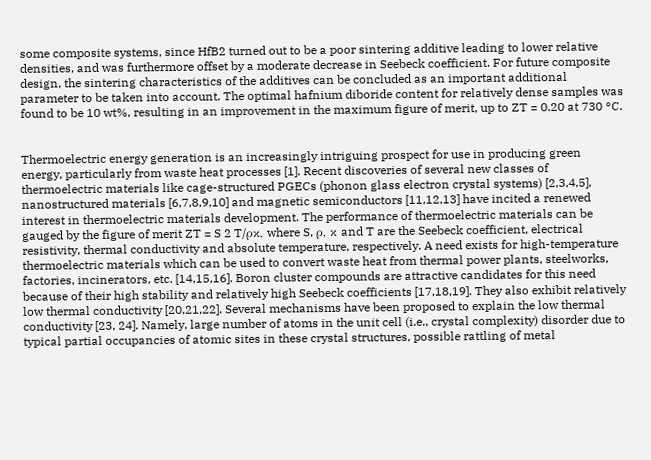some composite systems, since HfB2 turned out to be a poor sintering additive leading to lower relative densities, and was furthermore offset by a moderate decrease in Seebeck coefficient. For future composite design, the sintering characteristics of the additives can be concluded as an important additional parameter to be taken into account. The optimal hafnium diboride content for relatively dense samples was found to be 10 wt%, resulting in an improvement in the maximum figure of merit, up to ZT = 0.20 at 730 °C.


Thermoelectric energy generation is an increasingly intriguing prospect for use in producing green energy, particularly from waste heat processes [1]. Recent discoveries of several new classes of thermoelectric materials like cage-structured PGECs (phonon glass electron crystal systems) [2,3,4,5], nanostructured materials [6,7,8,9,10] and magnetic semiconductors [11,12,13] have incited a renewed interest in thermoelectric materials development. The performance of thermoelectric materials can be gauged by the figure of merit ZT = S 2 T/ρκ, where S, ρ, κ and T are the Seebeck coefficient, electrical resistivity, thermal conductivity and absolute temperature, respectively. A need exists for high-temperature thermoelectric materials which can be used to convert waste heat from thermal power plants, steelworks, factories, incinerators, etc. [14,15,16]. Boron cluster compounds are attractive candidates for this need because of their high stability and relatively high Seebeck coefficients [17,18,19]. They also exhibit relatively low thermal conductivity [20,21,22]. Several mechanisms have been proposed to explain the low thermal conductivity [23, 24]. Namely, large number of atoms in the unit cell (i.e., crystal complexity) disorder due to typical partial occupancies of atomic sites in these crystal structures, possible rattling of metal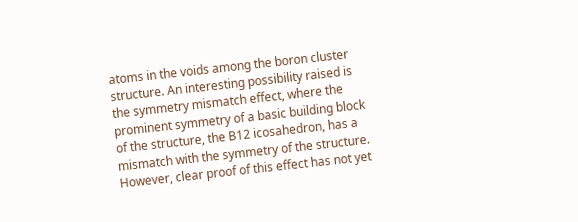atoms in the voids among the boron cluster structure. An interesting possibility raised is the symmetry mismatch effect, where the prominent symmetry of a basic building block of the structure, the B12 icosahedron, has a mismatch with the symmetry of the structure. However, clear proof of this effect has not yet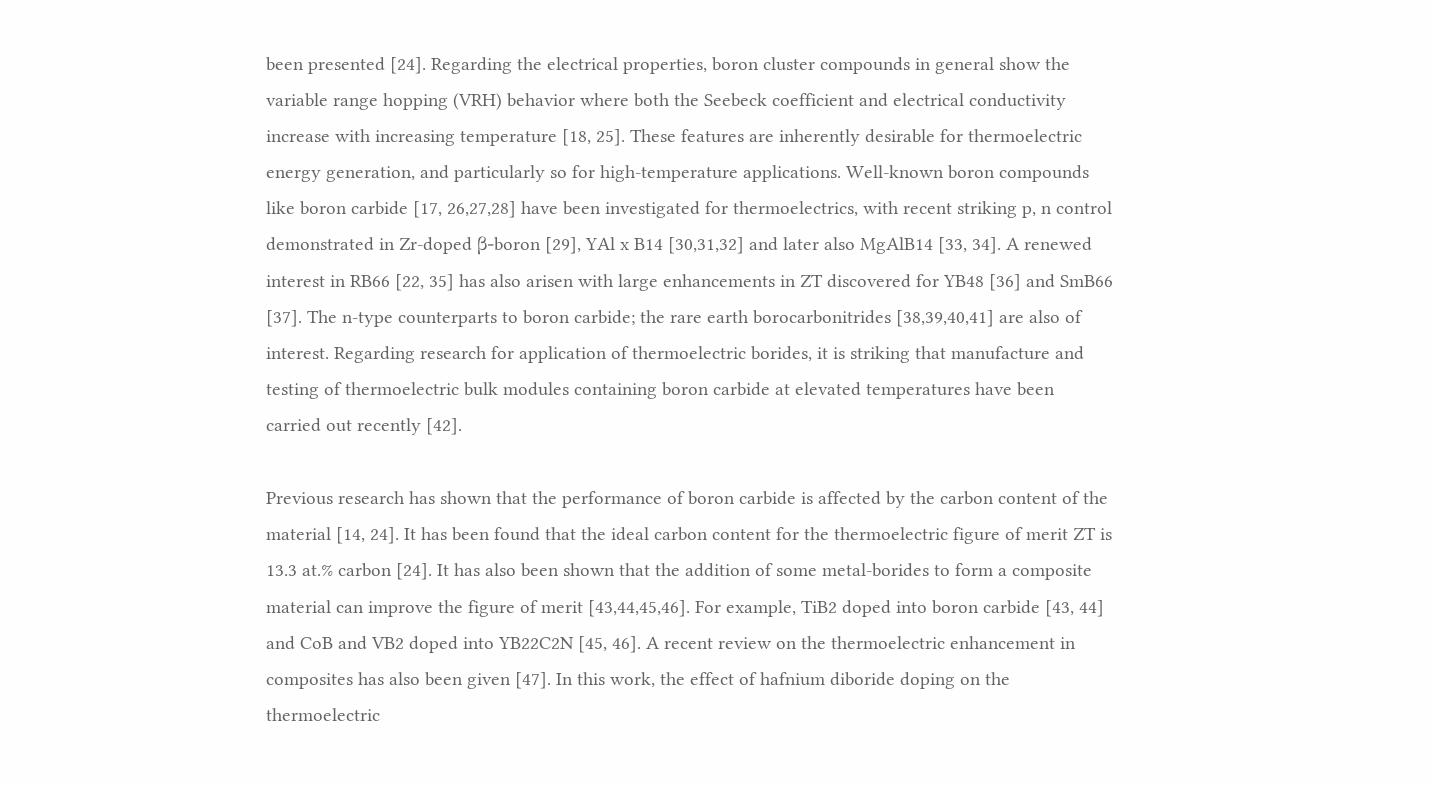been presented [24]. Regarding the electrical properties, boron cluster compounds in general show the variable range hopping (VRH) behavior where both the Seebeck coefficient and electrical conductivity increase with increasing temperature [18, 25]. These features are inherently desirable for thermoelectric energy generation, and particularly so for high-temperature applications. Well-known boron compounds like boron carbide [17, 26,27,28] have been investigated for thermoelectrics, with recent striking p, n control demonstrated in Zr-doped β-boron [29], YAl x B14 [30,31,32] and later also MgAlB14 [33, 34]. A renewed interest in RB66 [22, 35] has also arisen with large enhancements in ZT discovered for YB48 [36] and SmB66 [37]. The n-type counterparts to boron carbide; the rare earth borocarbonitrides [38,39,40,41] are also of interest. Regarding research for application of thermoelectric borides, it is striking that manufacture and testing of thermoelectric bulk modules containing boron carbide at elevated temperatures have been carried out recently [42].

Previous research has shown that the performance of boron carbide is affected by the carbon content of the material [14, 24]. It has been found that the ideal carbon content for the thermoelectric figure of merit ZT is 13.3 at.% carbon [24]. It has also been shown that the addition of some metal-borides to form a composite material can improve the figure of merit [43,44,45,46]. For example, TiB2 doped into boron carbide [43, 44] and CoB and VB2 doped into YB22C2N [45, 46]. A recent review on the thermoelectric enhancement in composites has also been given [47]. In this work, the effect of hafnium diboride doping on the thermoelectric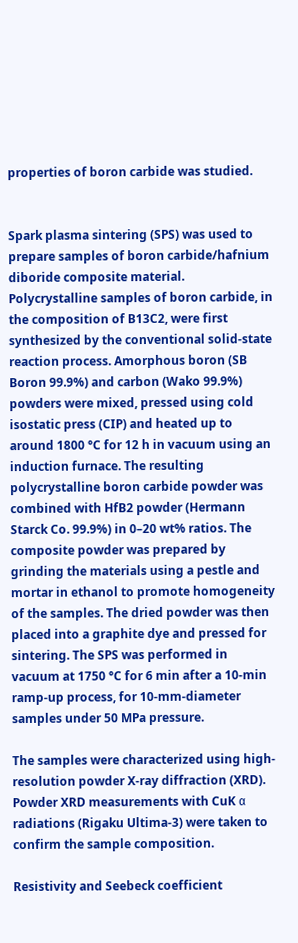properties of boron carbide was studied.


Spark plasma sintering (SPS) was used to prepare samples of boron carbide/hafnium diboride composite material. Polycrystalline samples of boron carbide, in the composition of B13C2, were first synthesized by the conventional solid-state reaction process. Amorphous boron (SB Boron 99.9%) and carbon (Wako 99.9%) powders were mixed, pressed using cold isostatic press (CIP) and heated up to around 1800 °C for 12 h in vacuum using an induction furnace. The resulting polycrystalline boron carbide powder was combined with HfB2 powder (Hermann Starck Co. 99.9%) in 0–20 wt% ratios. The composite powder was prepared by grinding the materials using a pestle and mortar in ethanol to promote homogeneity of the samples. The dried powder was then placed into a graphite dye and pressed for sintering. The SPS was performed in vacuum at 1750 °C for 6 min after a 10-min ramp-up process, for 10-mm-diameter samples under 50 MPa pressure.

The samples were characterized using high-resolution powder X-ray diffraction (XRD). Powder XRD measurements with CuK α radiations (Rigaku Ultima-3) were taken to confirm the sample composition.

Resistivity and Seebeck coefficient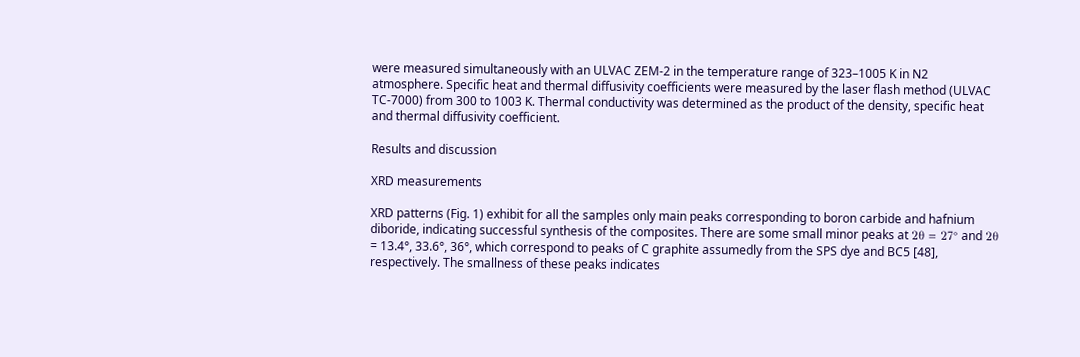were measured simultaneously with an ULVAC ZEM-2 in the temperature range of 323–1005 K in N2 atmosphere. Specific heat and thermal diffusivity coefficients were measured by the laser flash method (ULVAC TC-7000) from 300 to 1003 K. Thermal conductivity was determined as the product of the density, specific heat and thermal diffusivity coefficient.

Results and discussion

XRD measurements

XRD patterns (Fig. 1) exhibit for all the samples only main peaks corresponding to boron carbide and hafnium diboride, indicating successful synthesis of the composites. There are some small minor peaks at 2θ = 27° and 2θ = 13.4°, 33.6°, 36°, which correspond to peaks of C graphite assumedly from the SPS dye and BC5 [48], respectively. The smallness of these peaks indicates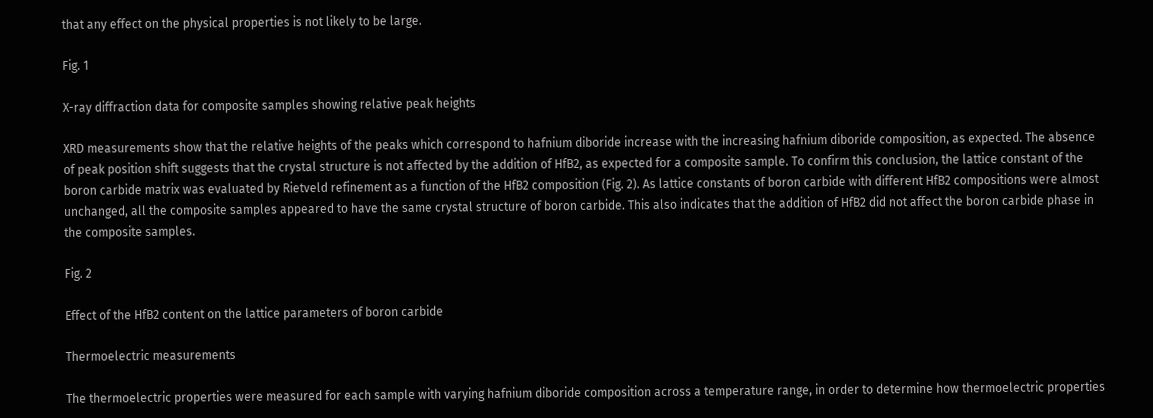that any effect on the physical properties is not likely to be large.

Fig. 1

X-ray diffraction data for composite samples showing relative peak heights

XRD measurements show that the relative heights of the peaks which correspond to hafnium diboride increase with the increasing hafnium diboride composition, as expected. The absence of peak position shift suggests that the crystal structure is not affected by the addition of HfB2, as expected for a composite sample. To confirm this conclusion, the lattice constant of the boron carbide matrix was evaluated by Rietveld refinement as a function of the HfB2 composition (Fig. 2). As lattice constants of boron carbide with different HfB2 compositions were almost unchanged, all the composite samples appeared to have the same crystal structure of boron carbide. This also indicates that the addition of HfB2 did not affect the boron carbide phase in the composite samples.

Fig. 2

Effect of the HfB2 content on the lattice parameters of boron carbide

Thermoelectric measurements

The thermoelectric properties were measured for each sample with varying hafnium diboride composition across a temperature range, in order to determine how thermoelectric properties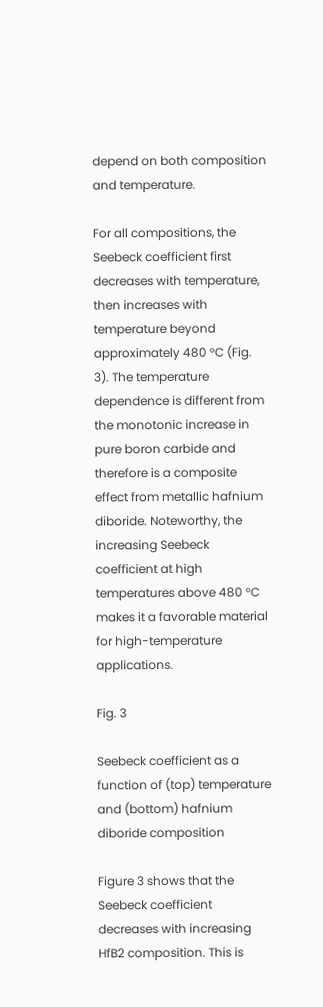depend on both composition and temperature.

For all compositions, the Seebeck coefficient first decreases with temperature, then increases with temperature beyond approximately 480 °C (Fig. 3). The temperature dependence is different from the monotonic increase in pure boron carbide and therefore is a composite effect from metallic hafnium diboride. Noteworthy, the increasing Seebeck coefficient at high temperatures above 480 °C makes it a favorable material for high-temperature applications.

Fig. 3

Seebeck coefficient as a function of (top) temperature and (bottom) hafnium diboride composition

Figure 3 shows that the Seebeck coefficient decreases with increasing HfB2 composition. This is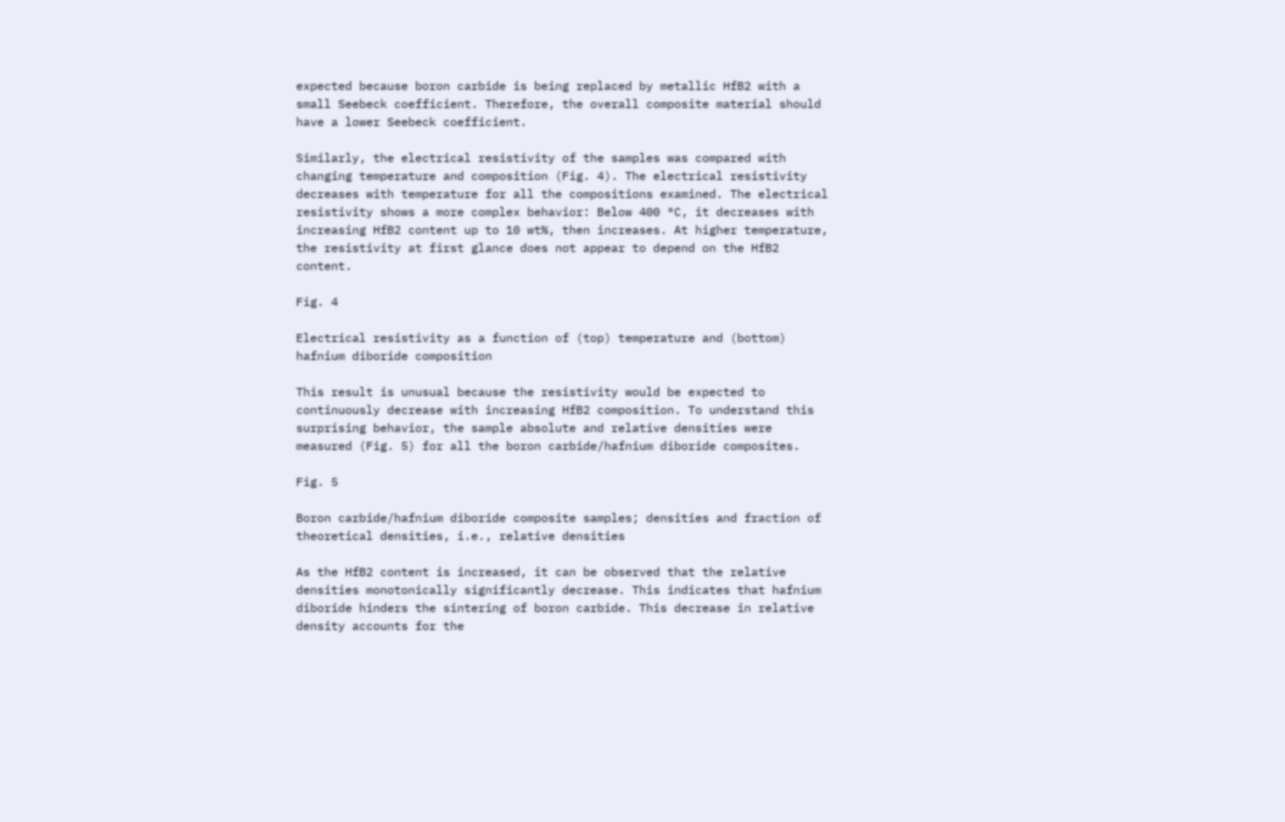expected because boron carbide is being replaced by metallic HfB2 with a small Seebeck coefficient. Therefore, the overall composite material should have a lower Seebeck coefficient.

Similarly, the electrical resistivity of the samples was compared with changing temperature and composition (Fig. 4). The electrical resistivity decreases with temperature for all the compositions examined. The electrical resistivity shows a more complex behavior: Below 400 °C, it decreases with increasing HfB2 content up to 10 wt%, then increases. At higher temperature, the resistivity at first glance does not appear to depend on the HfB2 content.

Fig. 4

Electrical resistivity as a function of (top) temperature and (bottom) hafnium diboride composition

This result is unusual because the resistivity would be expected to continuously decrease with increasing HfB2 composition. To understand this surprising behavior, the sample absolute and relative densities were measured (Fig. 5) for all the boron carbide/hafnium diboride composites.

Fig. 5

Boron carbide/hafnium diboride composite samples; densities and fraction of theoretical densities, i.e., relative densities

As the HfB2 content is increased, it can be observed that the relative densities monotonically significantly decrease. This indicates that hafnium diboride hinders the sintering of boron carbide. This decrease in relative density accounts for the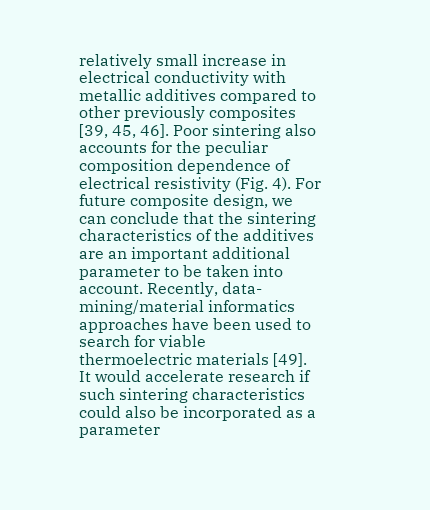relatively small increase in electrical conductivity with metallic additives compared to other previously composites [39, 45, 46]. Poor sintering also accounts for the peculiar composition dependence of electrical resistivity (Fig. 4). For future composite design, we can conclude that the sintering characteristics of the additives are an important additional parameter to be taken into account. Recently, data-mining/material informatics approaches have been used to search for viable thermoelectric materials [49]. It would accelerate research if such sintering characteristics could also be incorporated as a parameter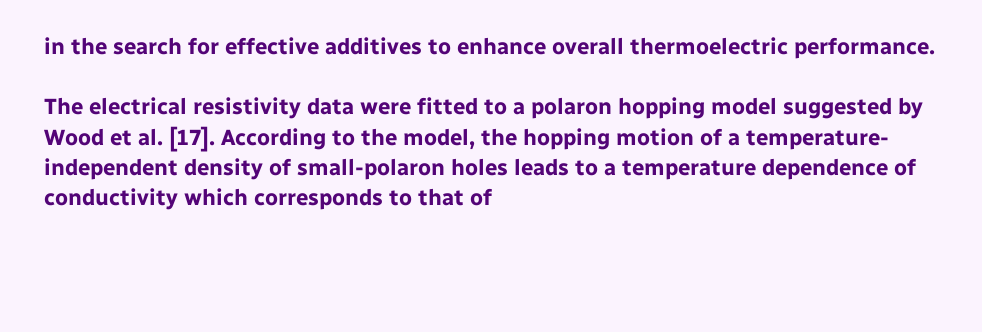in the search for effective additives to enhance overall thermoelectric performance.

The electrical resistivity data were fitted to a polaron hopping model suggested by Wood et al. [17]. According to the model, the hopping motion of a temperature-independent density of small-polaron holes leads to a temperature dependence of conductivity which corresponds to that of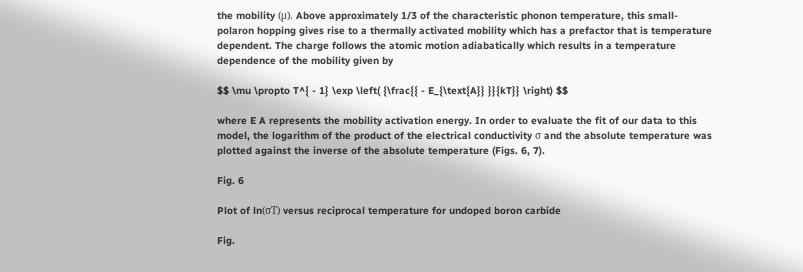the mobility (μ). Above approximately 1/3 of the characteristic phonon temperature, this small-polaron hopping gives rise to a thermally activated mobility which has a prefactor that is temperature dependent. The charge follows the atomic motion adiabatically which results in a temperature dependence of the mobility given by

$$ \mu \propto T^{ - 1} \exp \left( {\frac{{ - E_{\text{A}} }}{kT}} \right) $$

where E A represents the mobility activation energy. In order to evaluate the fit of our data to this model, the logarithm of the product of the electrical conductivity σ and the absolute temperature was plotted against the inverse of the absolute temperature (Figs. 6, 7).

Fig. 6

Plot of ln(σT) versus reciprocal temperature for undoped boron carbide

Fig.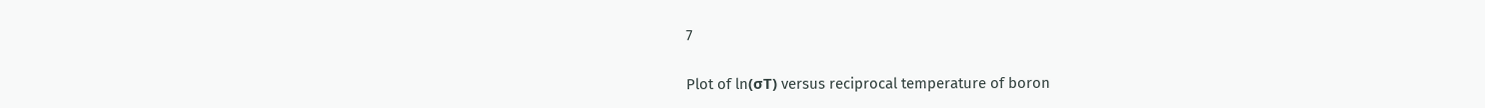7

Plot of ln(σT) versus reciprocal temperature of boron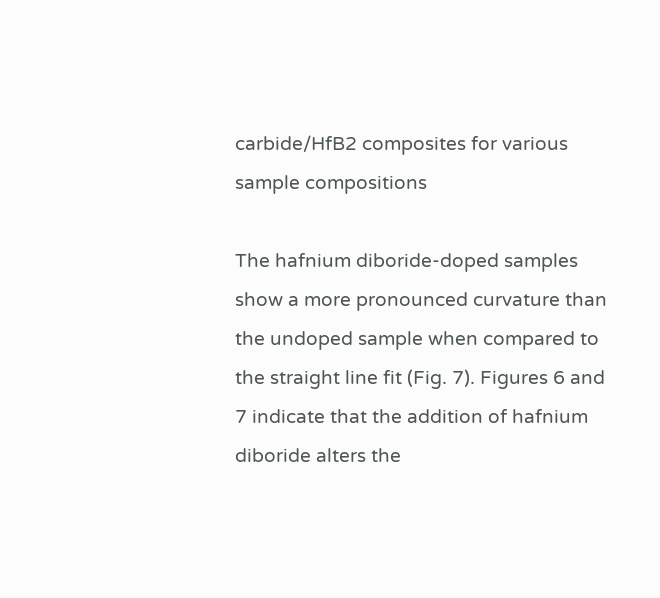carbide/HfB2 composites for various sample compositions

The hafnium diboride-doped samples show a more pronounced curvature than the undoped sample when compared to the straight line fit (Fig. 7). Figures 6 and 7 indicate that the addition of hafnium diboride alters the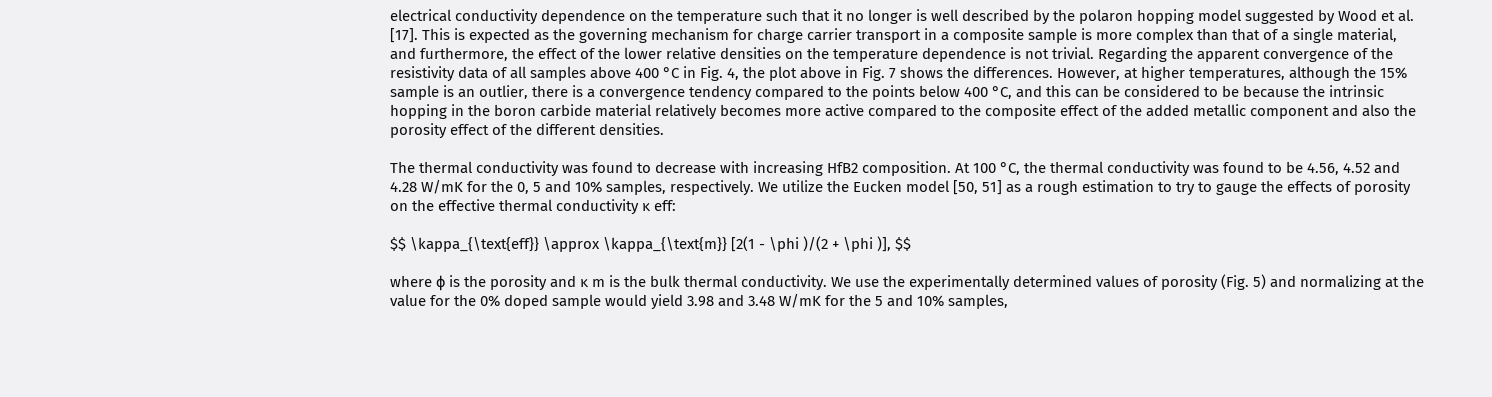electrical conductivity dependence on the temperature such that it no longer is well described by the polaron hopping model suggested by Wood et al. [17]. This is expected as the governing mechanism for charge carrier transport in a composite sample is more complex than that of a single material, and furthermore, the effect of the lower relative densities on the temperature dependence is not trivial. Regarding the apparent convergence of the resistivity data of all samples above 400 °C in Fig. 4, the plot above in Fig. 7 shows the differences. However, at higher temperatures, although the 15% sample is an outlier, there is a convergence tendency compared to the points below 400 °C, and this can be considered to be because the intrinsic hopping in the boron carbide material relatively becomes more active compared to the composite effect of the added metallic component and also the porosity effect of the different densities.

The thermal conductivity was found to decrease with increasing HfB2 composition. At 100 °C, the thermal conductivity was found to be 4.56, 4.52 and 4.28 W/mK for the 0, 5 and 10% samples, respectively. We utilize the Eucken model [50, 51] as a rough estimation to try to gauge the effects of porosity on the effective thermal conductivity κ eff:

$$ \kappa_{\text{eff}} \approx \kappa_{\text{m}} [2(1 - \phi )/(2 + \phi )], $$

where ϕ is the porosity and κ m is the bulk thermal conductivity. We use the experimentally determined values of porosity (Fig. 5) and normalizing at the value for the 0% doped sample would yield 3.98 and 3.48 W/mK for the 5 and 10% samples,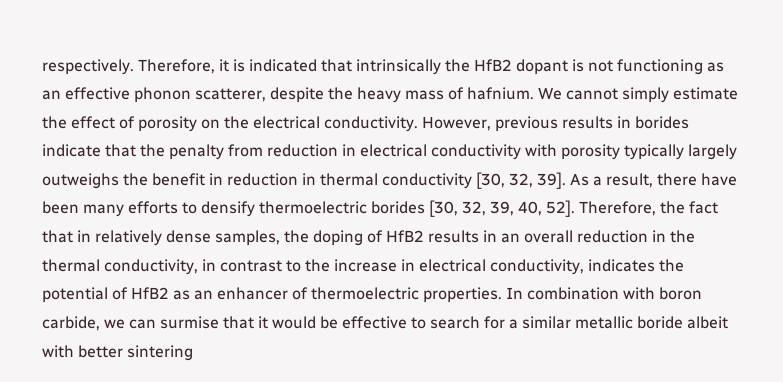respectively. Therefore, it is indicated that intrinsically the HfB2 dopant is not functioning as an effective phonon scatterer, despite the heavy mass of hafnium. We cannot simply estimate the effect of porosity on the electrical conductivity. However, previous results in borides indicate that the penalty from reduction in electrical conductivity with porosity typically largely outweighs the benefit in reduction in thermal conductivity [30, 32, 39]. As a result, there have been many efforts to densify thermoelectric borides [30, 32, 39, 40, 52]. Therefore, the fact that in relatively dense samples, the doping of HfB2 results in an overall reduction in the thermal conductivity, in contrast to the increase in electrical conductivity, indicates the potential of HfB2 as an enhancer of thermoelectric properties. In combination with boron carbide, we can surmise that it would be effective to search for a similar metallic boride albeit with better sintering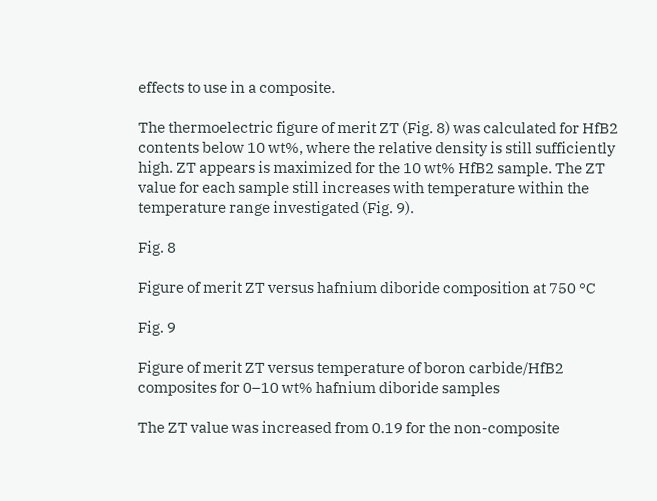effects to use in a composite.

The thermoelectric figure of merit ZT (Fig. 8) was calculated for HfB2 contents below 10 wt%, where the relative density is still sufficiently high. ZT appears is maximized for the 10 wt% HfB2 sample. The ZT value for each sample still increases with temperature within the temperature range investigated (Fig. 9).

Fig. 8

Figure of merit ZT versus hafnium diboride composition at 750 °C

Fig. 9

Figure of merit ZT versus temperature of boron carbide/HfB2 composites for 0–10 wt% hafnium diboride samples

The ZT value was increased from 0.19 for the non-composite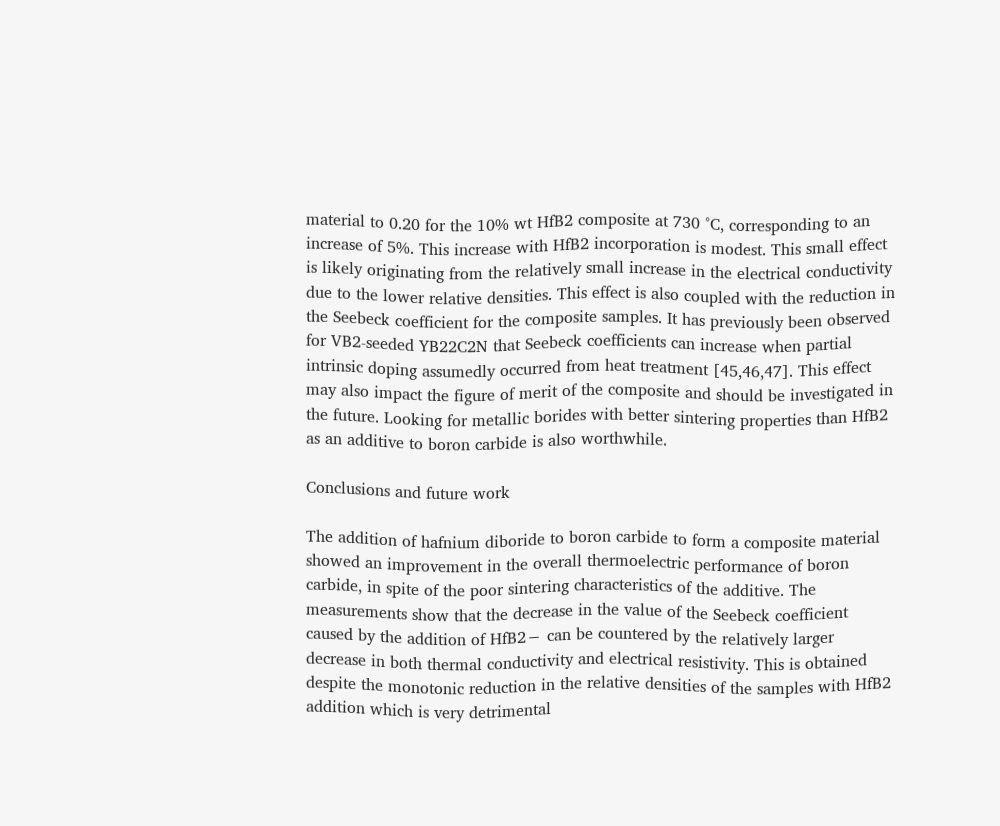material to 0.20 for the 10% wt HfB2 composite at 730 °C, corresponding to an increase of 5%. This increase with HfB2 incorporation is modest. This small effect is likely originating from the relatively small increase in the electrical conductivity due to the lower relative densities. This effect is also coupled with the reduction in the Seebeck coefficient for the composite samples. It has previously been observed for VB2-seeded YB22C2N that Seebeck coefficients can increase when partial intrinsic doping assumedly occurred from heat treatment [45,46,47]. This effect may also impact the figure of merit of the composite and should be investigated in the future. Looking for metallic borides with better sintering properties than HfB2 as an additive to boron carbide is also worthwhile.

Conclusions and future work

The addition of hafnium diboride to boron carbide to form a composite material showed an improvement in the overall thermoelectric performance of boron carbide, in spite of the poor sintering characteristics of the additive. The measurements show that the decrease in the value of the Seebeck coefficient caused by the addition of HfB2− can be countered by the relatively larger decrease in both thermal conductivity and electrical resistivity. This is obtained despite the monotonic reduction in the relative densities of the samples with HfB2 addition which is very detrimental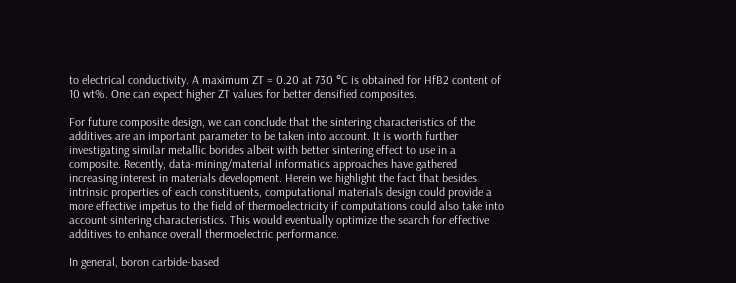to electrical conductivity. A maximum ZT = 0.20 at 730 °C is obtained for HfB2 content of 10 wt%. One can expect higher ZT values for better densified composites.

For future composite design, we can conclude that the sintering characteristics of the additives are an important parameter to be taken into account. It is worth further investigating similar metallic borides albeit with better sintering effect to use in a composite. Recently, data-mining/material informatics approaches have gathered increasing interest in materials development. Herein we highlight the fact that besides intrinsic properties of each constituents, computational materials design could provide a more effective impetus to the field of thermoelectricity if computations could also take into account sintering characteristics. This would eventually optimize the search for effective additives to enhance overall thermoelectric performance.

In general, boron carbide-based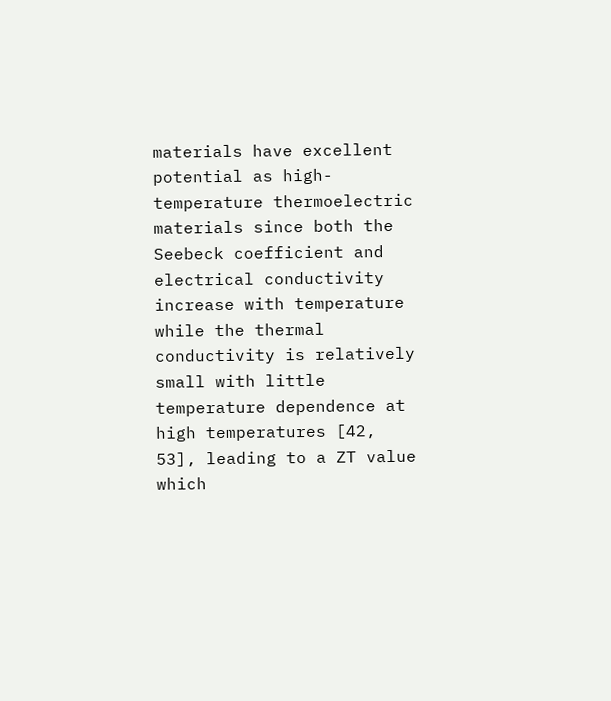materials have excellent potential as high-temperature thermoelectric materials since both the Seebeck coefficient and electrical conductivity increase with temperature while the thermal conductivity is relatively small with little temperature dependence at high temperatures [42, 53], leading to a ZT value which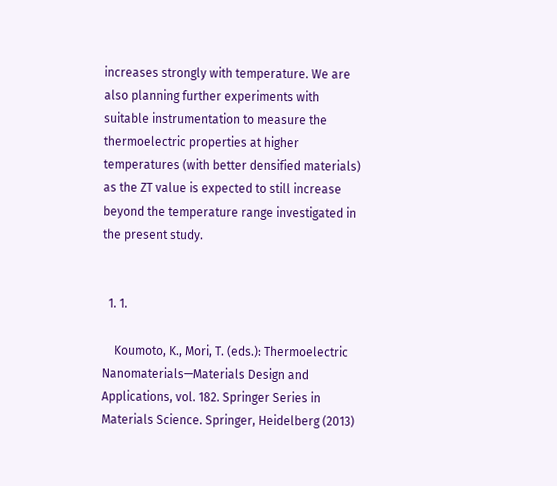increases strongly with temperature. We are also planning further experiments with suitable instrumentation to measure the thermoelectric properties at higher temperatures (with better densified materials) as the ZT value is expected to still increase beyond the temperature range investigated in the present study.


  1. 1.

    Koumoto, K., Mori, T. (eds.): Thermoelectric Nanomaterials—Materials Design and Applications, vol. 182. Springer Series in Materials Science. Springer, Heidelberg (2013)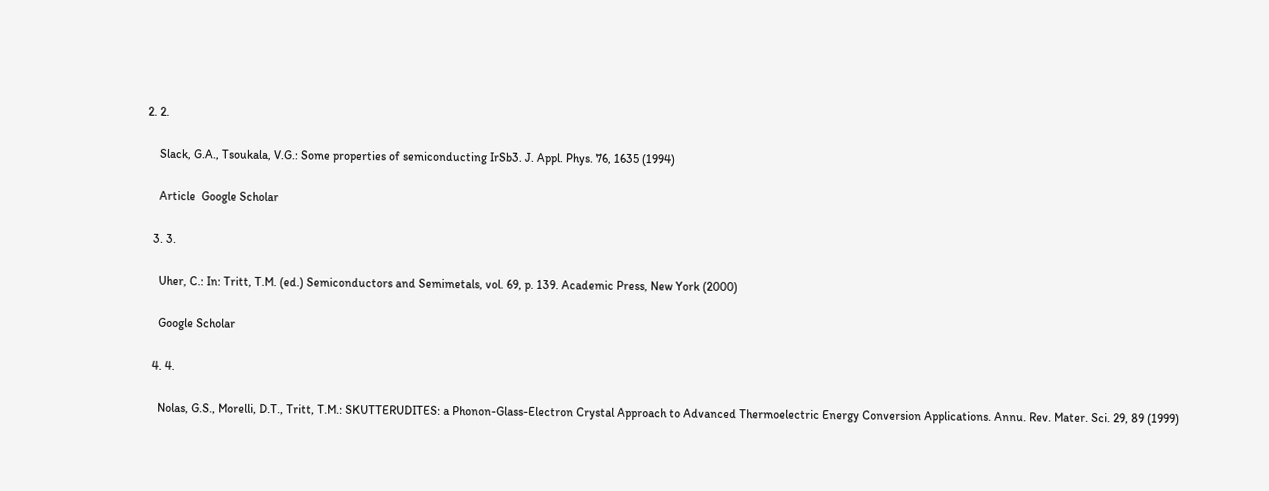2. 2.

    Slack, G.A., Tsoukala, V.G.: Some properties of semiconducting IrSb3. J. Appl. Phys. 76, 1635 (1994)

    Article  Google Scholar

  3. 3.

    Uher, C.: In: Tritt, T.M. (ed.) Semiconductors and Semimetals, vol. 69, p. 139. Academic Press, New York (2000)

    Google Scholar

  4. 4.

    Nolas, G.S., Morelli, D.T., Tritt, T.M.: SKUTTERUDITES: a Phonon-Glass-Electron Crystal Approach to Advanced Thermoelectric Energy Conversion Applications. Annu. Rev. Mater. Sci. 29, 89 (1999)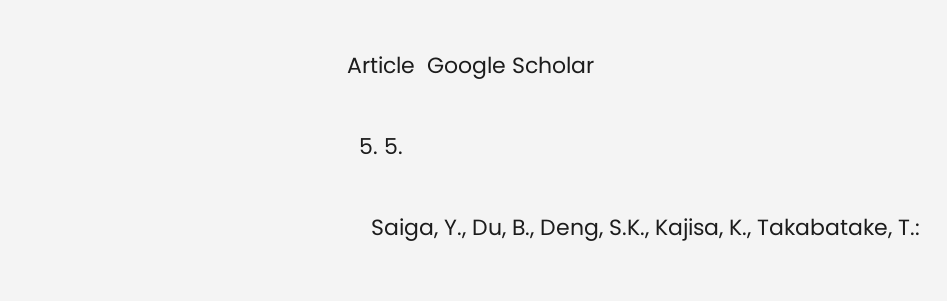Article  Google Scholar

  5. 5.

    Saiga, Y., Du, B., Deng, S.K., Kajisa, K., Takabatake, T.: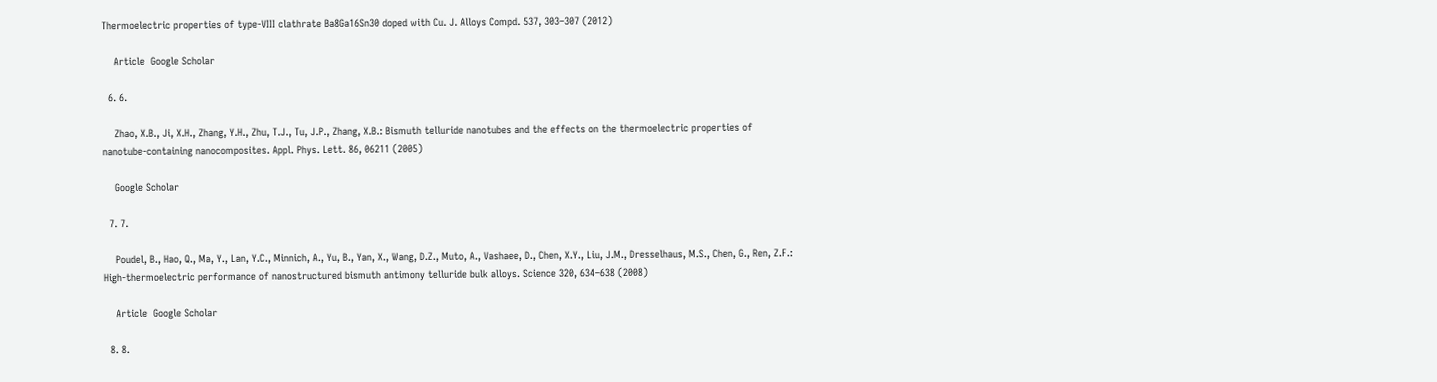Thermoelectric properties of type-VIII clathrate Ba8Ga16Sn30 doped with Cu. J. Alloys Compd. 537, 303–307 (2012)

    Article  Google Scholar

  6. 6.

    Zhao, X.B., Ji, X.H., Zhang, Y.H., Zhu, T.J., Tu, J.P., Zhang, X.B.: Bismuth telluride nanotubes and the effects on the thermoelectric properties of nanotube-containing nanocomposites. Appl. Phys. Lett. 86, 06211 (2005)

    Google Scholar

  7. 7.

    Poudel, B., Hao, Q., Ma, Y., Lan, Y.C., Minnich, A., Yu, B., Yan, X., Wang, D.Z., Muto, A., Vashaee, D., Chen, X.Y., Liu, J.M., Dresselhaus, M.S., Chen, G., Ren, Z.F.: High-thermoelectric performance of nanostructured bismuth antimony telluride bulk alloys. Science 320, 634–638 (2008)

    Article  Google Scholar

  8. 8.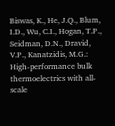Biswas, K., He, J.Q., Blum, I.D., Wu, C.I., Hogan, T.P., Seidman, D.N., Dravid, V.P., Kanatzidis, M.G.: High-performance bulk thermoelectrics with all-scale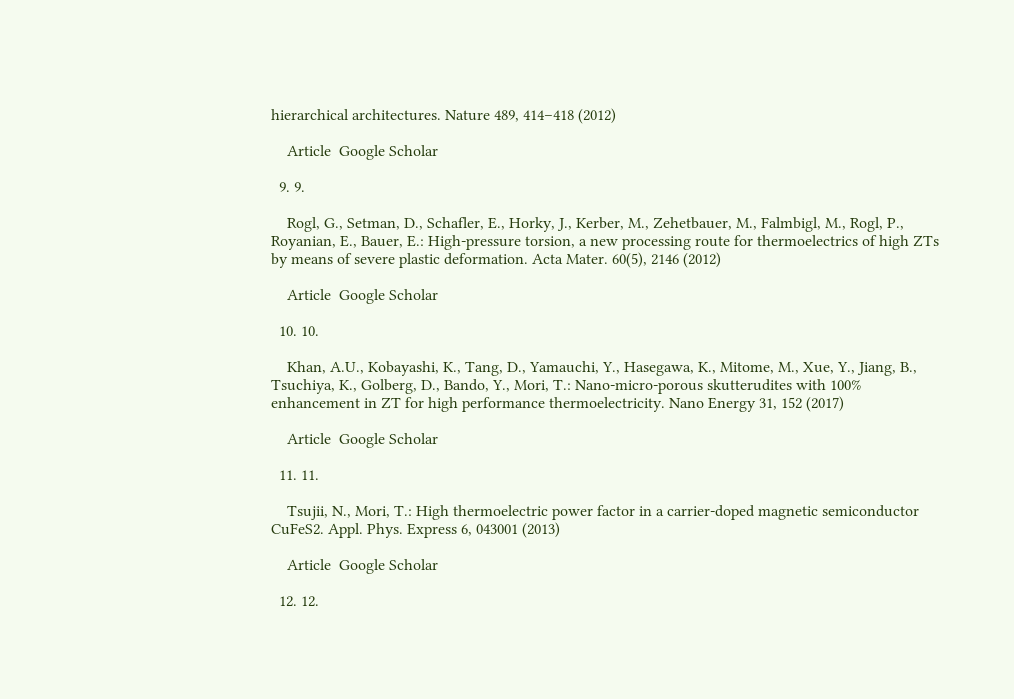hierarchical architectures. Nature 489, 414–418 (2012)

    Article  Google Scholar

  9. 9.

    Rogl, G., Setman, D., Schafler, E., Horky, J., Kerber, M., Zehetbauer, M., Falmbigl, M., Rogl, P., Royanian, E., Bauer, E.: High-pressure torsion, a new processing route for thermoelectrics of high ZTs by means of severe plastic deformation. Acta Mater. 60(5), 2146 (2012)

    Article  Google Scholar

  10. 10.

    Khan, A.U., Kobayashi, K., Tang, D., Yamauchi, Y., Hasegawa, K., Mitome, M., Xue, Y., Jiang, B., Tsuchiya, K., Golberg, D., Bando, Y., Mori, T.: Nano-micro-porous skutterudites with 100% enhancement in ZT for high performance thermoelectricity. Nano Energy 31, 152 (2017)

    Article  Google Scholar

  11. 11.

    Tsujii, N., Mori, T.: High thermoelectric power factor in a carrier-doped magnetic semiconductor CuFeS2. Appl. Phys. Express 6, 043001 (2013)

    Article  Google Scholar

  12. 12.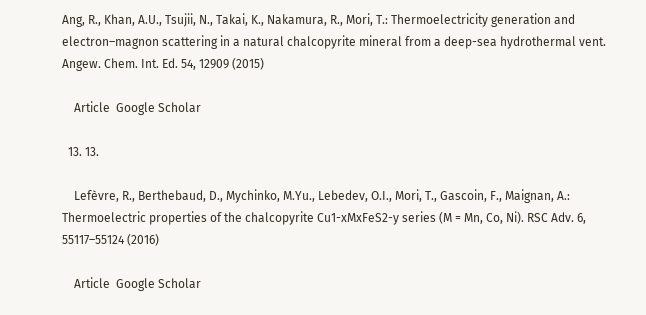Ang, R., Khan, A.U., Tsujii, N., Takai, K., Nakamura, R., Mori, T.: Thermoelectricity generation and electron–magnon scattering in a natural chalcopyrite mineral from a deep-sea hydrothermal vent. Angew. Chem. Int. Ed. 54, 12909 (2015)

    Article  Google Scholar

  13. 13.

    Lefèvre, R., Berthebaud, D., Mychinko, M.Yu., Lebedev, O.I., Mori, T., Gascoin, F., Maignan, A.: Thermoelectric properties of the chalcopyrite Cu1-xMxFeS2-y series (M = Mn, Co, Ni). RSC Adv. 6, 55117–55124 (2016)

    Article  Google Scholar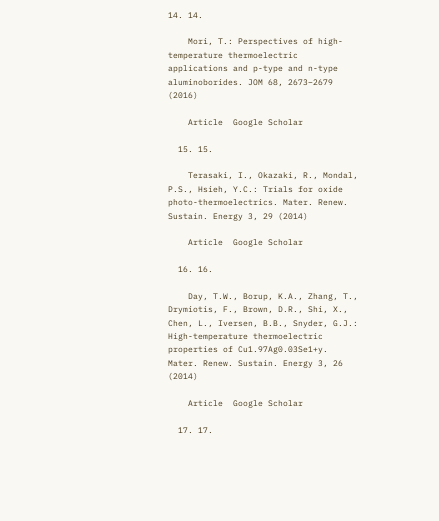14. 14.

    Mori, T.: Perspectives of high-temperature thermoelectric applications and p-type and n-type aluminoborides. JOM 68, 2673–2679 (2016)

    Article  Google Scholar

  15. 15.

    Terasaki, I., Okazaki, R., Mondal, P.S., Hsieh, Y.C.: Trials for oxide photo-thermoelectrics. Mater. Renew. Sustain. Energy 3, 29 (2014)

    Article  Google Scholar

  16. 16.

    Day, T.W., Borup, K.A., Zhang, T., Drymiotis, F., Brown, D.R., Shi, X., Chen, L., Iversen, B.B., Snyder, G.J.: High-temperature thermoelectric properties of Cu1.97Ag0.03Se1+y. Mater. Renew. Sustain. Energy 3, 26 (2014)

    Article  Google Scholar

  17. 17.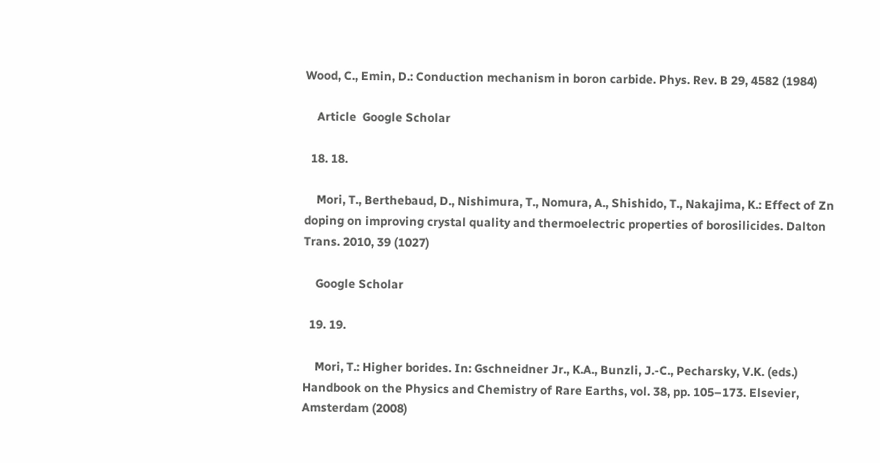Wood, C., Emin, D.: Conduction mechanism in boron carbide. Phys. Rev. B 29, 4582 (1984)

    Article  Google Scholar

  18. 18.

    Mori, T., Berthebaud, D., Nishimura, T., Nomura, A., Shishido, T., Nakajima, K.: Effect of Zn doping on improving crystal quality and thermoelectric properties of borosilicides. Dalton Trans. 2010, 39 (1027)

    Google Scholar

  19. 19.

    Mori, T.: Higher borides. In: Gschneidner Jr., K.A., Bunzli, J.-C., Pecharsky, V.K. (eds.) Handbook on the Physics and Chemistry of Rare Earths, vol. 38, pp. 105–173. Elsevier, Amsterdam (2008)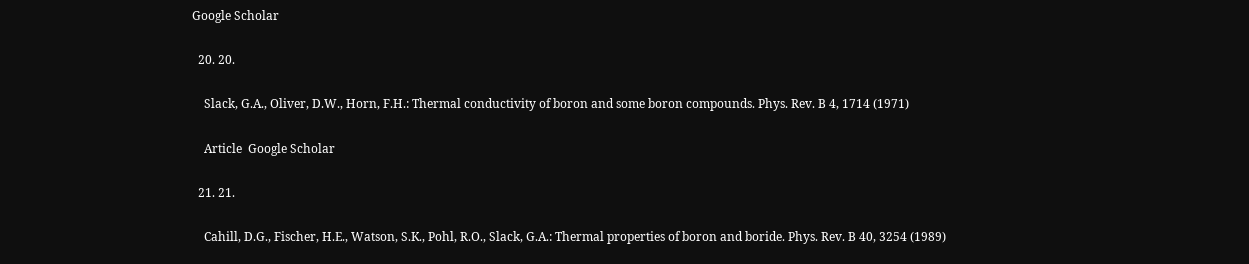Google Scholar

  20. 20.

    Slack, G.A., Oliver, D.W., Horn, F.H.: Thermal conductivity of boron and some boron compounds. Phys. Rev. B 4, 1714 (1971)

    Article  Google Scholar

  21. 21.

    Cahill, D.G., Fischer, H.E., Watson, S.K., Pohl, R.O., Slack, G.A.: Thermal properties of boron and boride. Phys. Rev. B 40, 3254 (1989)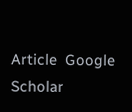Article  Google Scholar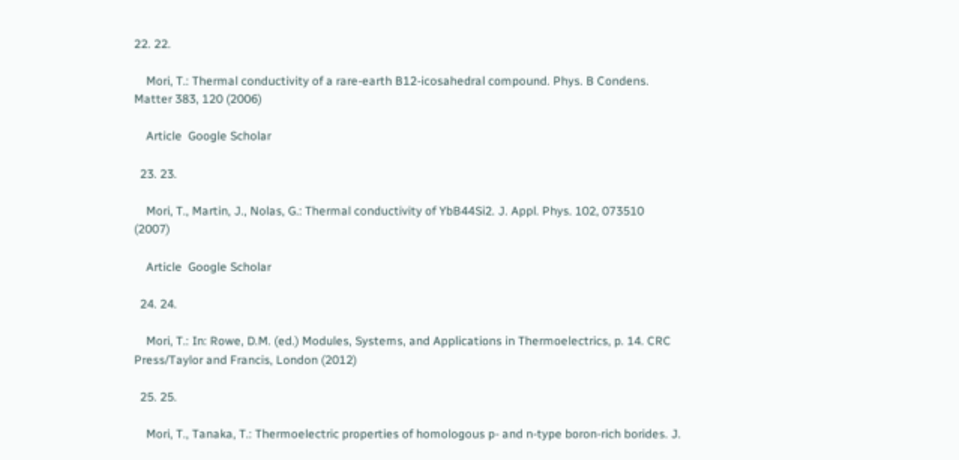22. 22.

    Mori, T.: Thermal conductivity of a rare-earth B12-icosahedral compound. Phys. B Condens. Matter 383, 120 (2006)

    Article  Google Scholar

  23. 23.

    Mori, T., Martin, J., Nolas, G.: Thermal conductivity of YbB44Si2. J. Appl. Phys. 102, 073510 (2007)

    Article  Google Scholar

  24. 24.

    Mori, T.: In: Rowe, D.M. (ed.) Modules, Systems, and Applications in Thermoelectrics, p. 14. CRC Press/Taylor and Francis, London (2012)

  25. 25.

    Mori, T., Tanaka, T.: Thermoelectric properties of homologous p- and n-type boron-rich borides. J.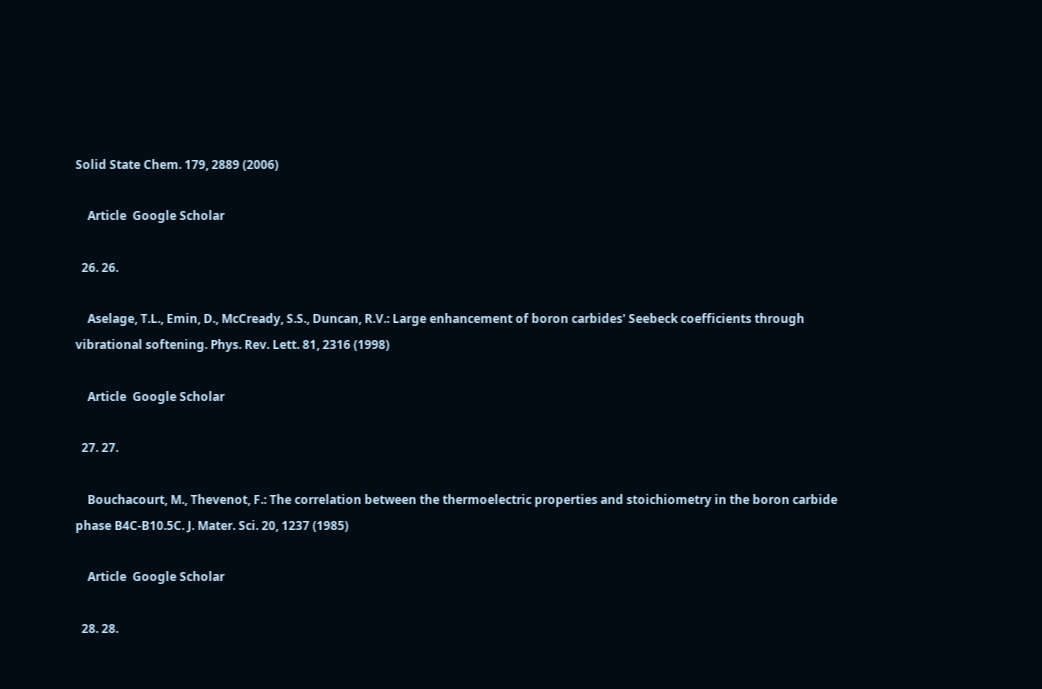Solid State Chem. 179, 2889 (2006)

    Article  Google Scholar

  26. 26.

    Aselage, T.L., Emin, D., McCready, S.S., Duncan, R.V.: Large enhancement of boron carbides' Seebeck coefficients through vibrational softening. Phys. Rev. Lett. 81, 2316 (1998)

    Article  Google Scholar

  27. 27.

    Bouchacourt, M., Thevenot, F.: The correlation between the thermoelectric properties and stoichiometry in the boron carbide phase B4C-B10.5C. J. Mater. Sci. 20, 1237 (1985)

    Article  Google Scholar

  28. 28.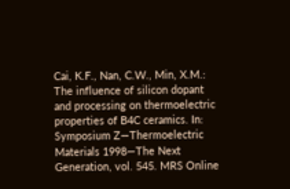Cai, K.F., Nan, C.W., Min, X.M.: The influence of silicon dopant and processing on thermoelectric properties of B4C ceramics. In: Symposium Z—Thermoelectric Materials 1998—The Next Generation, vol. 545. MRS Online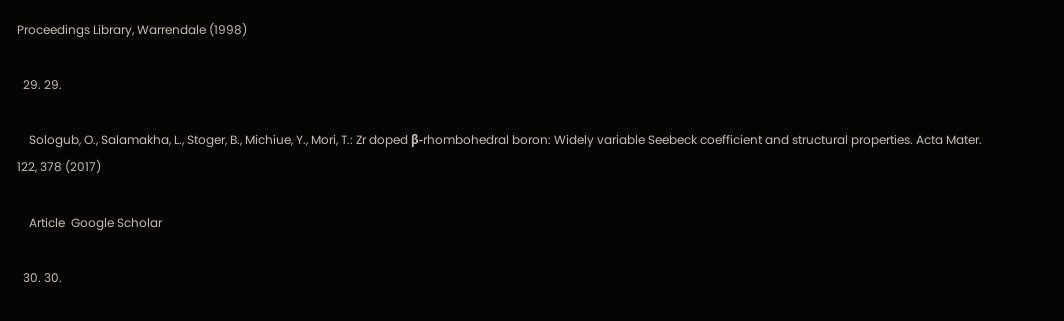Proceedings Library, Warrendale (1998)

  29. 29.

    Sologub, O., Salamakha, L., Stoger, B., Michiue, Y., Mori, T.: Zr doped β-rhombohedral boron: Widely variable Seebeck coefficient and structural properties. Acta Mater. 122, 378 (2017)

    Article  Google Scholar

  30. 30.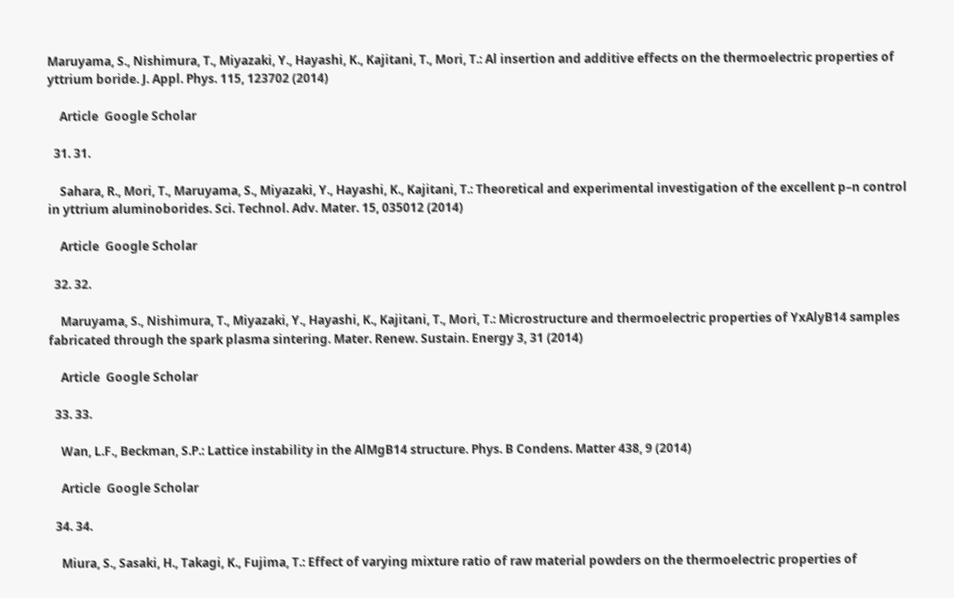Maruyama, S., Nishimura, T., Miyazaki, Y., Hayashi, K., Kajitani, T., Mori, T.: Al insertion and additive effects on the thermoelectric properties of yttrium boride. J. Appl. Phys. 115, 123702 (2014)

    Article  Google Scholar

  31. 31.

    Sahara, R., Mori, T., Maruyama, S., Miyazaki, Y., Hayashi, K., Kajitani, T.: Theoretical and experimental investigation of the excellent p–n control in yttrium aluminoborides. Sci. Technol. Adv. Mater. 15, 035012 (2014)

    Article  Google Scholar

  32. 32.

    Maruyama, S., Nishimura, T., Miyazaki, Y., Hayashi, K., Kajitani, T., Mori, T.: Microstructure and thermoelectric properties of YxAlyB14 samples fabricated through the spark plasma sintering. Mater. Renew. Sustain. Energy 3, 31 (2014)

    Article  Google Scholar

  33. 33.

    Wan, L.F., Beckman, S.P.: Lattice instability in the AlMgB14 structure. Phys. B Condens. Matter 438, 9 (2014)

    Article  Google Scholar

  34. 34.

    Miura, S., Sasaki, H., Takagi, K., Fujima, T.: Effect of varying mixture ratio of raw material powders on the thermoelectric properties of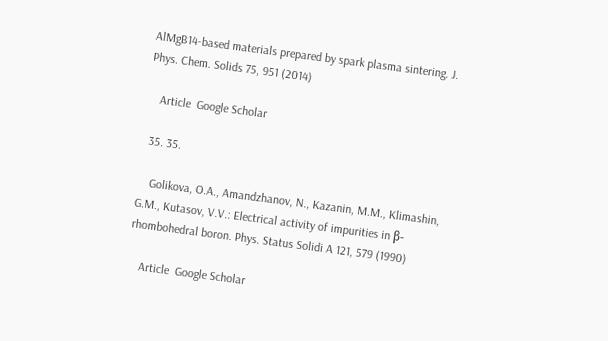AlMgB14-based materials prepared by spark plasma sintering. J. Phys. Chem. Solids 75, 951 (2014)

    Article  Google Scholar

  35. 35.

    Golikova, O.A., Amandzhanov, N., Kazanin, M.M., Klimashin, G.M., Kutasov, V.V.: Electrical activity of impurities in β-rhombohedral boron. Phys. Status Solidi A 121, 579 (1990)

    Article  Google Scholar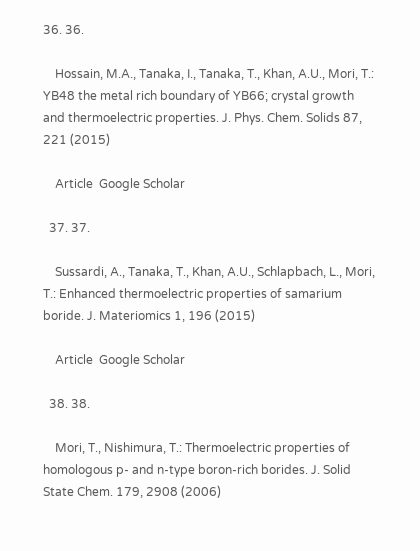36. 36.

    Hossain, M.A., Tanaka, I., Tanaka, T., Khan, A.U., Mori, T.: YB48 the metal rich boundary of YB66; crystal growth and thermoelectric properties. J. Phys. Chem. Solids 87, 221 (2015)

    Article  Google Scholar

  37. 37.

    Sussardi, A., Tanaka, T., Khan, A.U., Schlapbach, L., Mori, T.: Enhanced thermoelectric properties of samarium boride. J. Materiomics 1, 196 (2015)

    Article  Google Scholar

  38. 38.

    Mori, T., Nishimura, T.: Thermoelectric properties of homologous p- and n-type boron-rich borides. J. Solid State Chem. 179, 2908 (2006)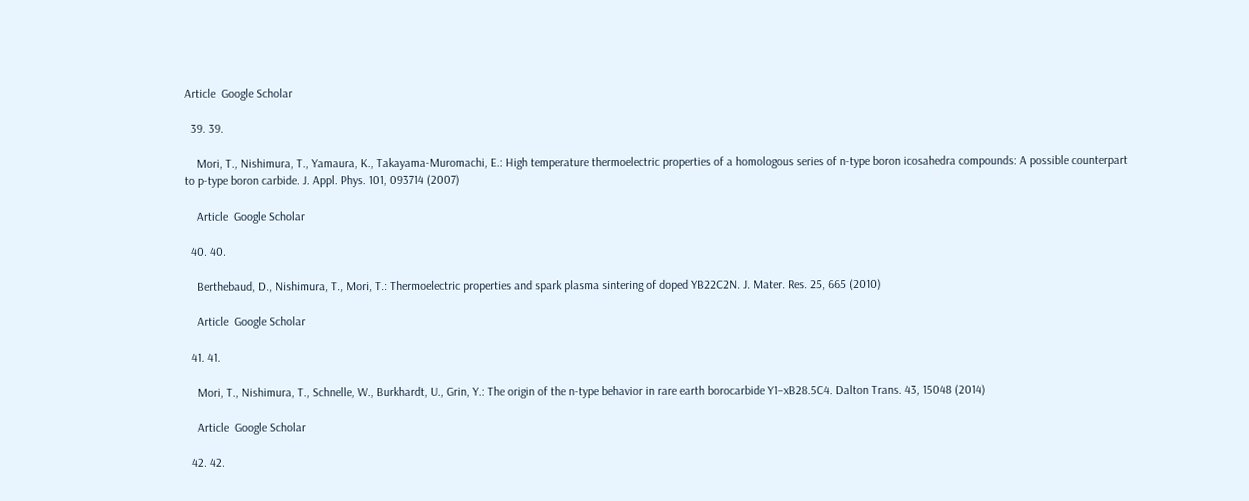Article  Google Scholar

  39. 39.

    Mori, T., Nishimura, T., Yamaura, K., Takayama-Muromachi, E.: High temperature thermoelectric properties of a homologous series of n-type boron icosahedra compounds: A possible counterpart to p-type boron carbide. J. Appl. Phys. 101, 093714 (2007)

    Article  Google Scholar

  40. 40.

    Berthebaud, D., Nishimura, T., Mori, T.: Thermoelectric properties and spark plasma sintering of doped YB22C2N. J. Mater. Res. 25, 665 (2010)

    Article  Google Scholar

  41. 41.

    Mori, T., Nishimura, T., Schnelle, W., Burkhardt, U., Grin, Y.: The origin of the n-type behavior in rare earth borocarbide Y1−xB28.5C4. Dalton Trans. 43, 15048 (2014)

    Article  Google Scholar

  42. 42.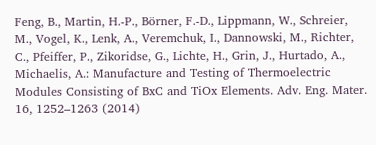Feng, B., Martin, H.-P., Börner, F.-D., Lippmann, W., Schreier, M., Vogel, K., Lenk, A., Veremchuk, I., Dannowski, M., Richter, C., Pfeiffer, P., Zikoridse, G., Lichte, H., Grin, J., Hurtado, A., Michaelis, A.: Manufacture and Testing of Thermoelectric Modules Consisting of BxC and TiOx Elements. Adv. Eng. Mater. 16, 1252–1263 (2014)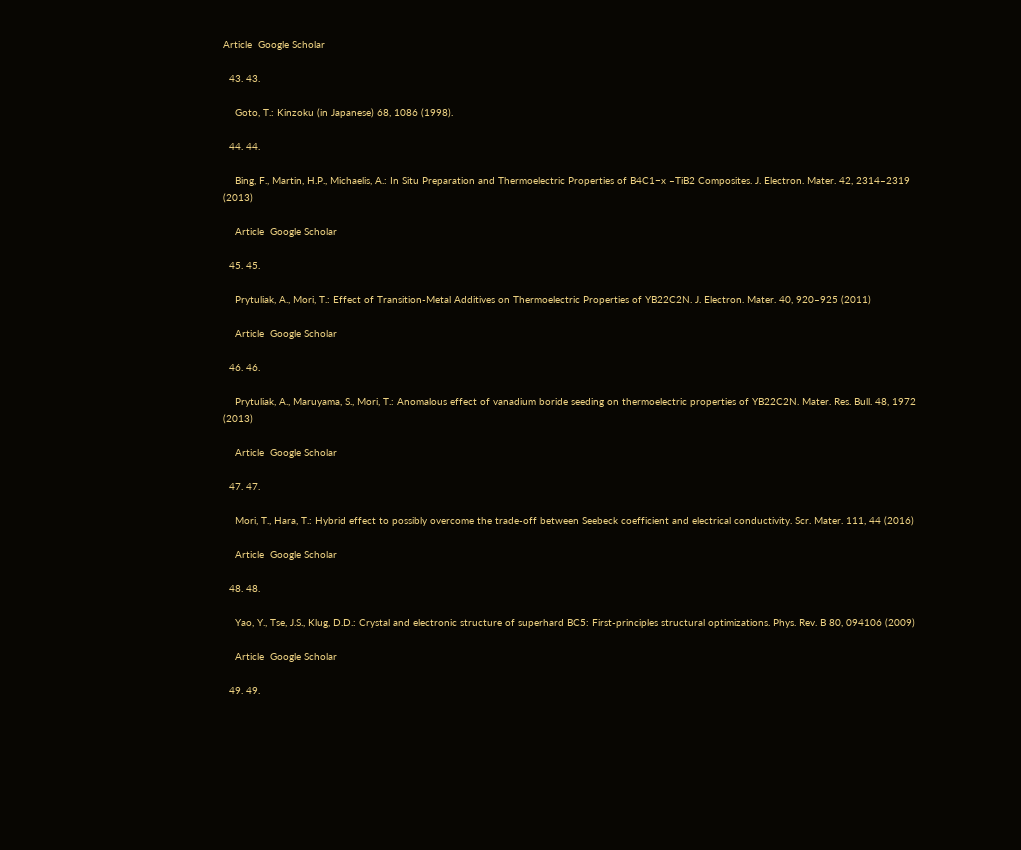Article  Google Scholar

  43. 43.

    Goto, T.: Kinzoku (in Japanese) 68, 1086 (1998).

  44. 44.

    Bing, F., Martin, H.P., Michaelis, A.: In Situ Preparation and Thermoelectric Properties of B4C1−x –TiB2 Composites. J. Electron. Mater. 42, 2314–2319 (2013)

    Article  Google Scholar

  45. 45.

    Prytuliak, A., Mori, T.: Effect of Transition-Metal Additives on Thermoelectric Properties of YB22C2N. J. Electron. Mater. 40, 920–925 (2011)

    Article  Google Scholar

  46. 46.

    Prytuliak, A., Maruyama, S., Mori, T.: Anomalous effect of vanadium boride seeding on thermoelectric properties of YB22C2N. Mater. Res. Bull. 48, 1972 (2013)

    Article  Google Scholar

  47. 47.

    Mori, T., Hara, T.: Hybrid effect to possibly overcome the trade-off between Seebeck coefficient and electrical conductivity. Scr. Mater. 111, 44 (2016)

    Article  Google Scholar

  48. 48.

    Yao, Y., Tse, J.S., Klug, D.D.: Crystal and electronic structure of superhard BC5: First-principles structural optimizations. Phys. Rev. B 80, 094106 (2009)

    Article  Google Scholar

  49. 49.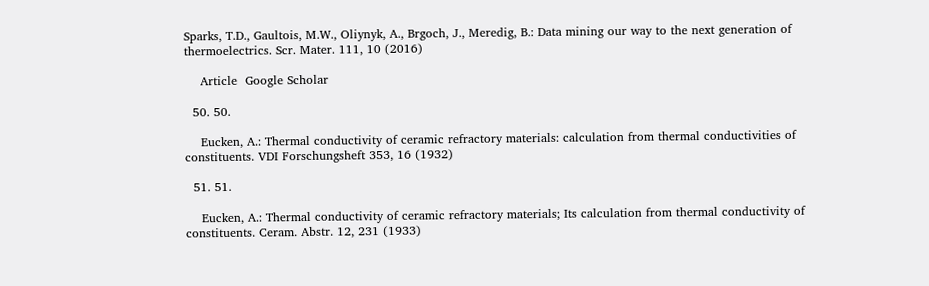Sparks, T.D., Gaultois, M.W., Oliynyk, A., Brgoch, J., Meredig, B.: Data mining our way to the next generation of thermoelectrics. Scr. Mater. 111, 10 (2016)

    Article  Google Scholar

  50. 50.

    Eucken, A.: Thermal conductivity of ceramic refractory materials: calculation from thermal conductivities of constituents. VDI Forschungsheft 353, 16 (1932)

  51. 51.

    Eucken, A.: Thermal conductivity of ceramic refractory materials; Its calculation from thermal conductivity of constituents. Ceram. Abstr. 12, 231 (1933)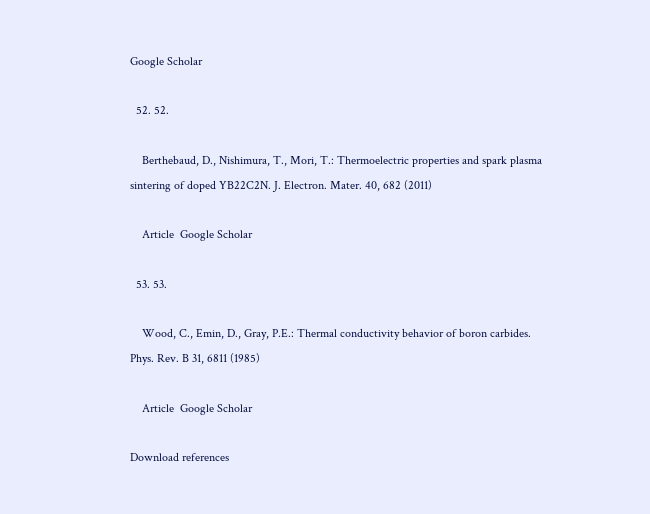Google Scholar

  52. 52.

    Berthebaud, D., Nishimura, T., Mori, T.: Thermoelectric properties and spark plasma sintering of doped YB22C2N. J. Electron. Mater. 40, 682 (2011)

    Article  Google Scholar

  53. 53.

    Wood, C., Emin, D., Gray, P.E.: Thermal conductivity behavior of boron carbides. Phys. Rev. B 31, 6811 (1985)

    Article  Google Scholar

Download references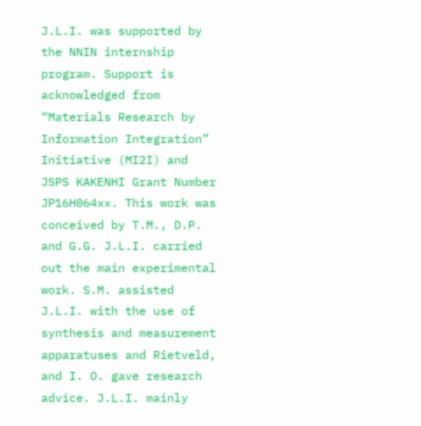J.L.I. was supported by the NNIN internship program. Support is acknowledged from “Materials Research by Information Integration” Initiative (MI2I) and JSPS KAKENHI Grant Number JP16H064xx. This work was conceived by T.M., D.P. and G.G. J.L.I. carried out the main experimental work. S.M. assisted J.L.I. with the use of synthesis and measurement apparatuses and Rietveld, and I. O. gave research advice. J.L.I. mainly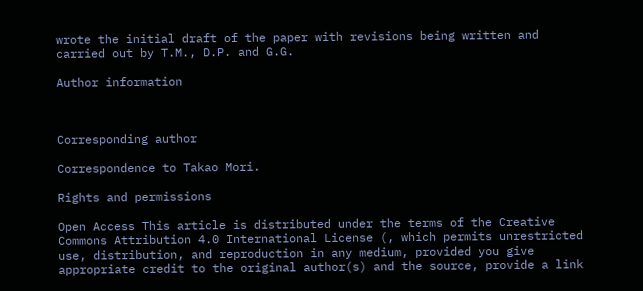wrote the initial draft of the paper with revisions being written and carried out by T.M., D.P. and G.G.

Author information



Corresponding author

Correspondence to Takao Mori.

Rights and permissions

Open Access This article is distributed under the terms of the Creative Commons Attribution 4.0 International License (, which permits unrestricted use, distribution, and reproduction in any medium, provided you give appropriate credit to the original author(s) and the source, provide a link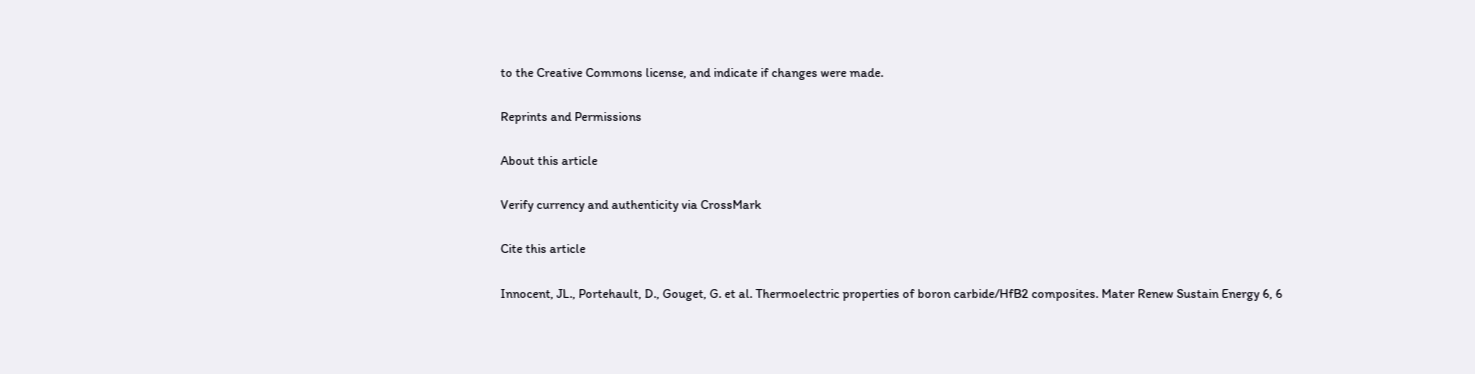to the Creative Commons license, and indicate if changes were made.

Reprints and Permissions

About this article

Verify currency and authenticity via CrossMark

Cite this article

Innocent, JL., Portehault, D., Gouget, G. et al. Thermoelectric properties of boron carbide/HfB2 composites. Mater Renew Sustain Energy 6, 6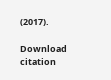(2017).

Download citation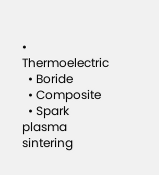• Thermoelectric
  • Boride
  • Composite
  • Spark plasma sintering